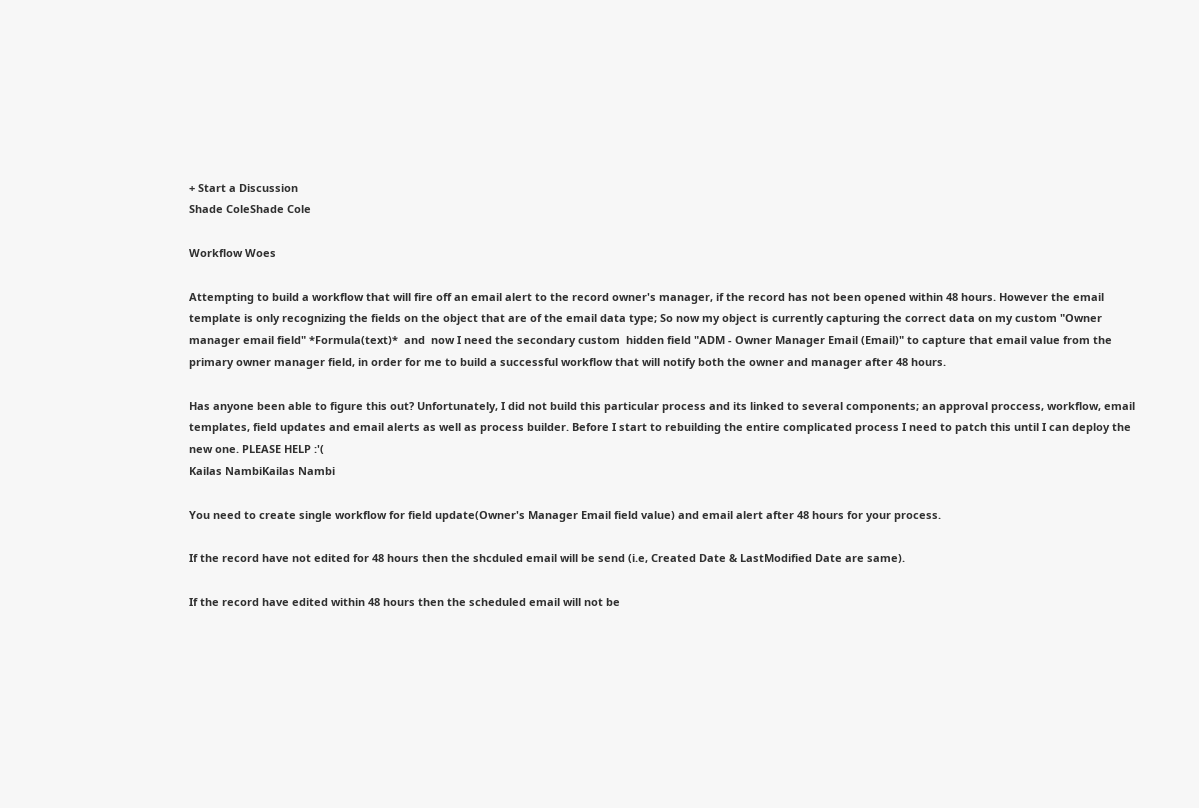+ Start a Discussion
Shade ColeShade Cole

Workflow Woes

Attempting to build a workflow that will fire off an email alert to the record owner's manager, if the record has not been opened within 48 hours. However the email template is only recognizing the fields on the object that are of the email data type; So now my object is currently capturing the correct data on my custom "Owner manager email field" *Formula(text)*  and  now I need the secondary custom  hidden field "ADM - Owner Manager Email (Email)" to capture that email value from the primary owner manager field, in order for me to build a successful workflow that will notify both the owner and manager after 48 hours.

Has anyone been able to figure this out? Unfortunately, I did not build this particular process and its linked to several components; an approval proccess, workflow, email templates, field updates and email alerts as well as process builder. Before I start to rebuilding the entire complicated process I need to patch this until I can deploy the new one. PLEASE HELP :'(
Kailas NambiKailas Nambi

You need to create single workflow for field update(Owner's Manager Email field value) and email alert after 48 hours for your process.

If the record have not edited for 48 hours then the shcduled email will be send (i.e, Created Date & LastModified Date are same).

If the record have edited within 48 hours then the scheduled email will not be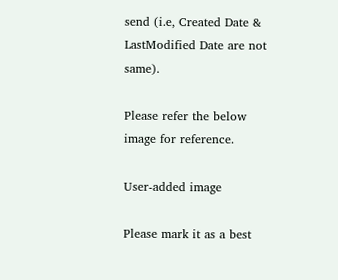send (i.e, Created Date & LastModified Date are not same).

Please refer the below image for reference.

User-added image

Please mark it as a best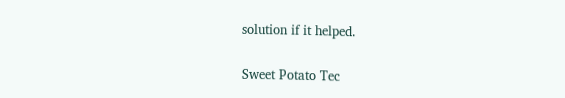solution if it helped.

Sweet Potato Tec